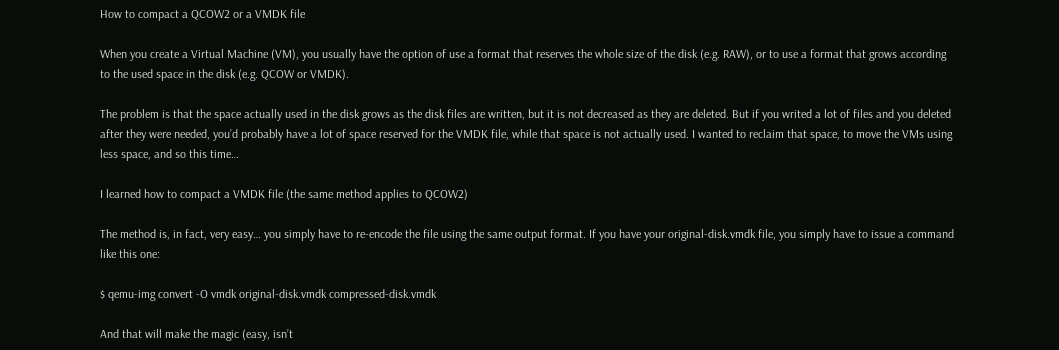How to compact a QCOW2 or a VMDK file

When you create a Virtual Machine (VM), you usually have the option of use a format that reserves the whole size of the disk (e.g. RAW), or to use a format that grows according to the used space in the disk (e.g. QCOW or VMDK).

The problem is that the space actually used in the disk grows as the disk files are written, but it is not decreased as they are deleted. But if you writed a lot of files and you deleted after they were needed, you’d probably have a lot of space reserved for the VMDK file, while that space is not actually used. I wanted to reclaim that space, to move the VMs using less space, and so this time…

I learned how to compact a VMDK file (the same method applies to QCOW2)

The method is, in fact, very easy… you simply have to re-encode the file using the same output format. If you have your original-disk.vmdk file, you simply have to issue a command like this one:

$ qemu-img convert -O vmdk original-disk.vmdk compressed-disk.vmdk

And that will make the magic (easy, isn’t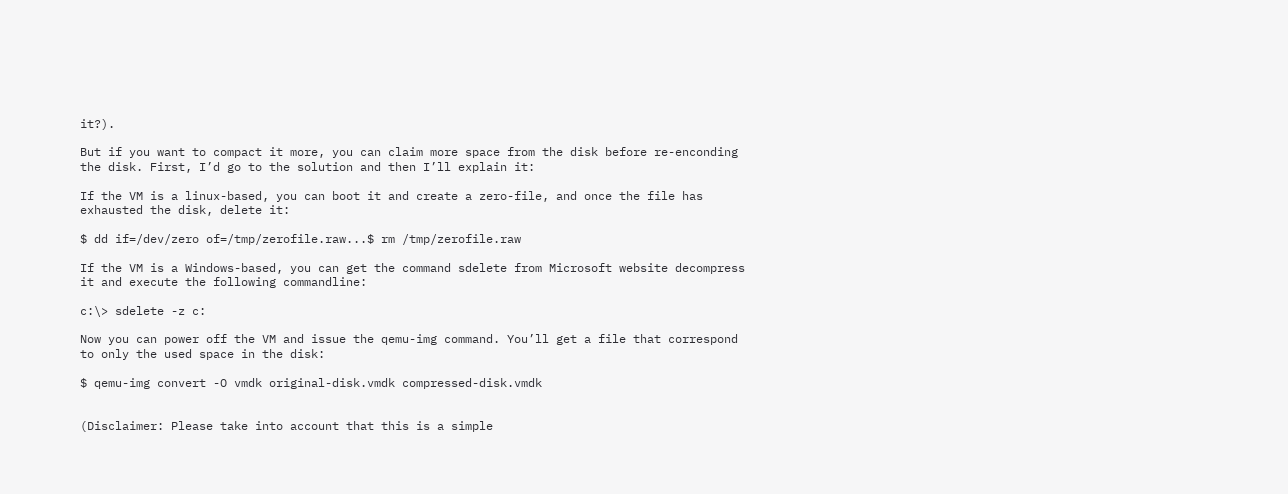it?).

But if you want to compact it more, you can claim more space from the disk before re-enconding the disk. First, I’d go to the solution and then I’ll explain it:

If the VM is a linux-based, you can boot it and create a zero-file, and once the file has exhausted the disk, delete it:

$ dd if=/dev/zero of=/tmp/zerofile.raw...$ rm /tmp/zerofile.raw

If the VM is a Windows-based, you can get the command sdelete from Microsoft website decompress it and execute the following commandline:

c:\> sdelete -z c:

Now you can power off the VM and issue the qemu-img command. You’ll get a file that correspond to only the used space in the disk:

$ qemu-img convert -O vmdk original-disk.vmdk compressed-disk.vmdk


(Disclaimer: Please take into account that this is a simple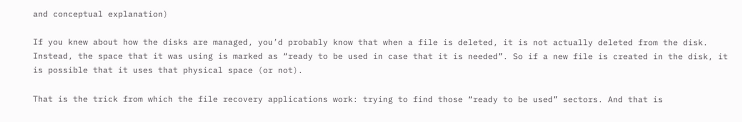and conceptual explanation)

If you knew about how the disks are managed, you’d probably know that when a file is deleted, it is not actually deleted from the disk. Instead, the space that it was using is marked as “ready to be used in case that it is needed”. So if a new file is created in the disk, it is possible that it uses that physical space (or not).

That is the trick from which the file recovery applications work: trying to find those “ready to be used” sectors. And that is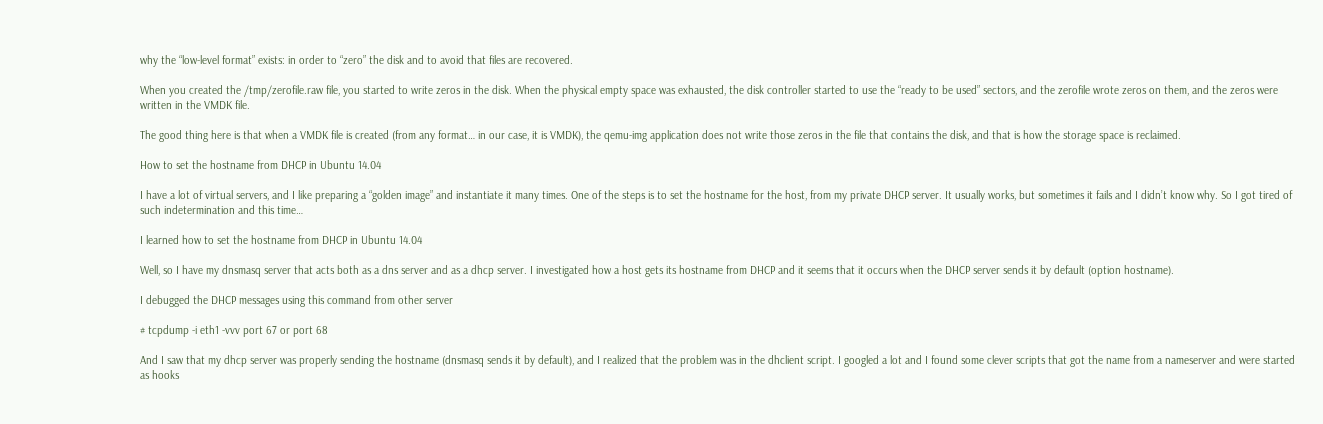why the “low-level format” exists: in order to “zero” the disk and to avoid that files are recovered.

When you created the /tmp/zerofile.raw file, you started to write zeros in the disk. When the physical empty space was exhausted, the disk controller started to use the “ready to be used” sectors, and the zerofile wrote zeros on them, and the zeros were written in the VMDK file.

The good thing here is that when a VMDK file is created (from any format… in our case, it is VMDK), the qemu-img application does not write those zeros in the file that contains the disk, and that is how the storage space is reclaimed.

How to set the hostname from DHCP in Ubuntu 14.04

I have a lot of virtual servers, and I like preparing a “golden image” and instantiate it many times. One of the steps is to set the hostname for the host, from my private DHCP server. It usually works, but sometimes it fails and I didn’t know why. So I got tired of such indetermination and this time…

I learned how to set the hostname from DHCP in Ubuntu 14.04

Well, so I have my dnsmasq server that acts both as a dns server and as a dhcp server. I investigated how a host gets its hostname from DHCP and it seems that it occurs when the DHCP server sends it by default (option hostname).

I debugged the DHCP messages using this command from other server

# tcpdump -i eth1 -vvv port 67 or port 68

And I saw that my dhcp server was properly sending the hostname (dnsmasq sends it by default), and I realized that the problem was in the dhclient script. I googled a lot and I found some clever scripts that got the name from a nameserver and were started as hooks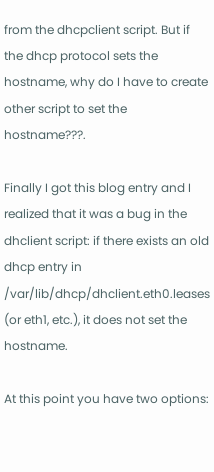from the dhcpclient script. But if the dhcp protocol sets the hostname, why do I have to create other script to set the hostname???.

Finally I got this blog entry and I realized that it was a bug in the dhclient script: if there exists an old dhcp entry in /var/lib/dhcp/dhclient.eth0.leases (or eth1, etc.), it does not set the hostname.

At this point you have two options: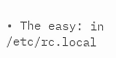• The easy: in /etc/rc.local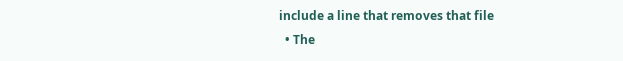include a line that removes that file
  • The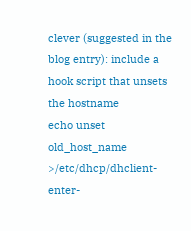clever (suggested in the blog entry): include a hook script that unsets the hostname
echo unset old_host_name >/etc/dhcp/dhclient-enter-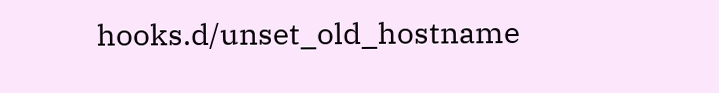hooks.d/unset_old_hostname